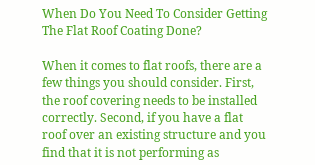When Do You Need To Consider Getting The Flat Roof Coating Done?

When it comes to flat roofs, there are a few things you should consider. First, the roof covering needs to be installed correctly. Second, if you have a flat roof over an existing structure and you find that it is not performing as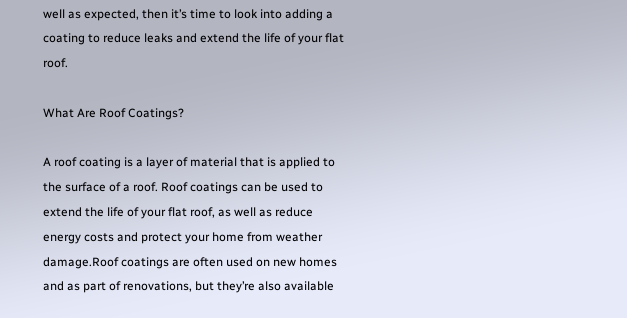well as expected, then it’s time to look into adding a coating to reduce leaks and extend the life of your flat roof.

What Are Roof Coatings?

A roof coating is a layer of material that is applied to the surface of a roof. Roof coatings can be used to extend the life of your flat roof, as well as reduce energy costs and protect your home from weather damage.Roof coatings are often used on new homes and as part of renovations, but they’re also available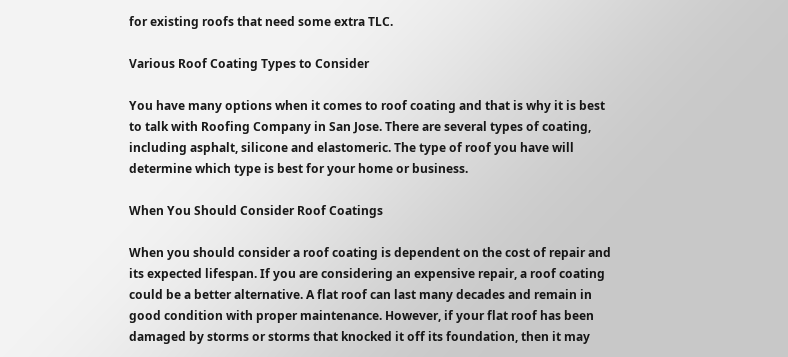for existing roofs that need some extra TLC.

Various Roof Coating Types to Consider

You have many options when it comes to roof coating and that is why it is best to talk with Roofing Company in San Jose. There are several types of coating, including asphalt, silicone and elastomeric. The type of roof you have will determine which type is best for your home or business.

When You Should Consider Roof Coatings

When you should consider a roof coating is dependent on the cost of repair and its expected lifespan. If you are considering an expensive repair, a roof coating could be a better alternative. A flat roof can last many decades and remain in good condition with proper maintenance. However, if your flat roof has been damaged by storms or storms that knocked it off its foundation, then it may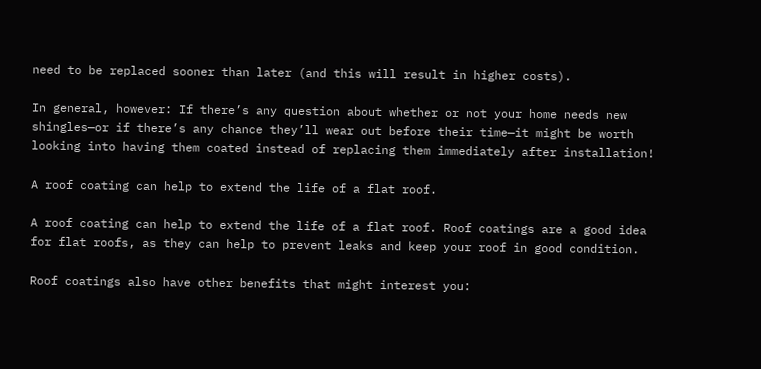need to be replaced sooner than later (and this will result in higher costs).

In general, however: If there’s any question about whether or not your home needs new shingles—or if there’s any chance they’ll wear out before their time—it might be worth looking into having them coated instead of replacing them immediately after installation!

A roof coating can help to extend the life of a flat roof.

A roof coating can help to extend the life of a flat roof. Roof coatings are a good idea for flat roofs, as they can help to prevent leaks and keep your roof in good condition.

Roof coatings also have other benefits that might interest you: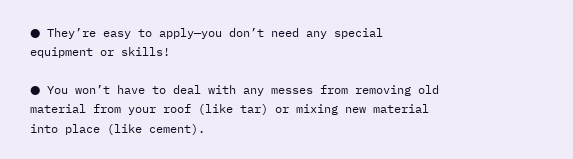● They’re easy to apply—you don’t need any special equipment or skills!

● You won’t have to deal with any messes from removing old material from your roof (like tar) or mixing new material into place (like cement).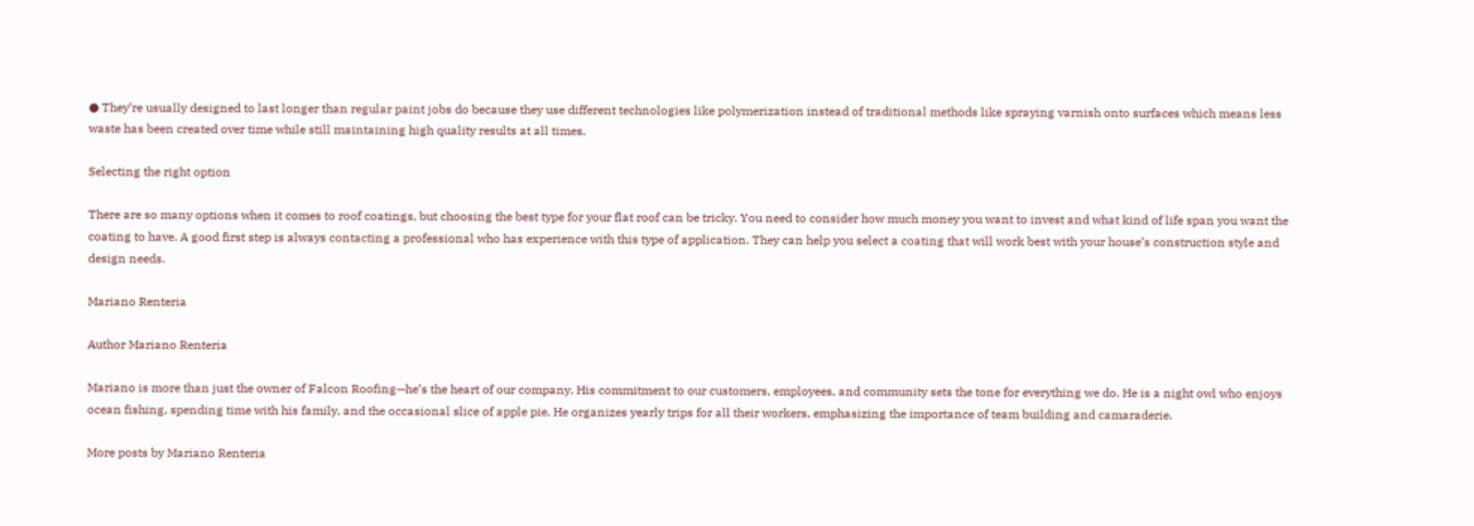● They’re usually designed to last longer than regular paint jobs do because they use different technologies like polymerization instead of traditional methods like spraying varnish onto surfaces which means less waste has been created over time while still maintaining high quality results at all times.

Selecting the right option

There are so many options when it comes to roof coatings, but choosing the best type for your flat roof can be tricky. You need to consider how much money you want to invest and what kind of life span you want the coating to have. A good first step is always contacting a professional who has experience with this type of application. They can help you select a coating that will work best with your house’s construction style and design needs.

Mariano Renteria

Author Mariano Renteria

Mariano is more than just the owner of Falcon Roofing—he’s the heart of our company. His commitment to our customers, employees, and community sets the tone for everything we do. He is a night owl who enjoys ocean fishing, spending time with his family, and the occasional slice of apple pie. He organizes yearly trips for all their workers, emphasizing the importance of team building and camaraderie.

More posts by Mariano Renteria